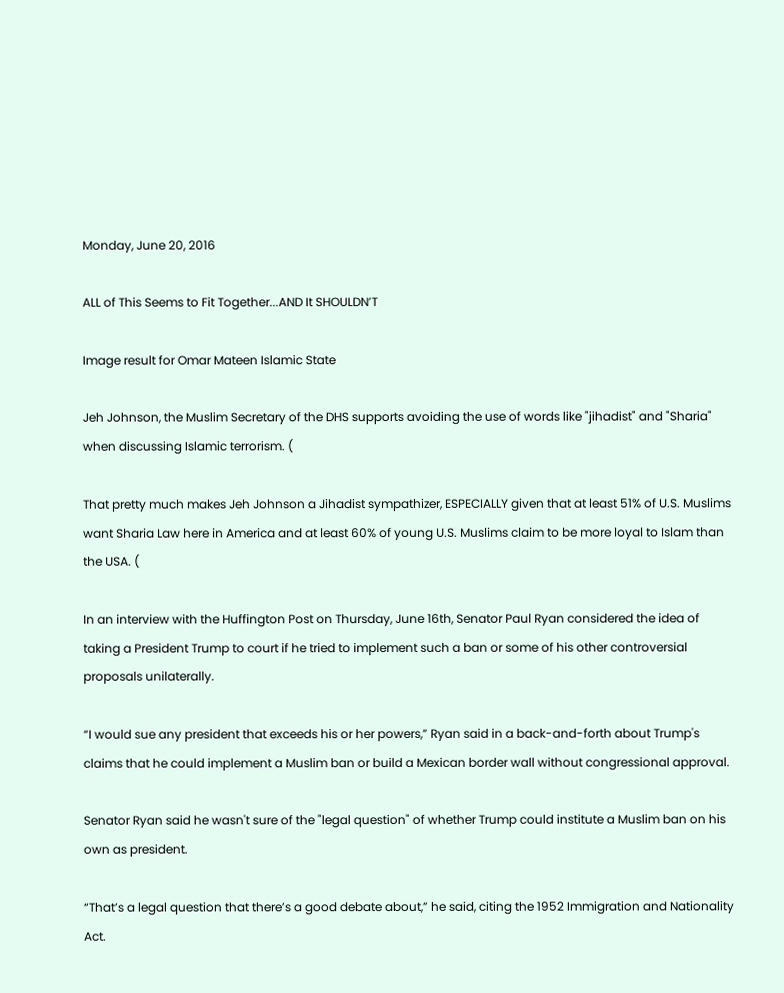Monday, June 20, 2016

ALL of This Seems to Fit Together...AND It SHOULDN’T

Image result for Omar Mateen Islamic State

Jeh Johnson, the Muslim Secretary of the DHS supports avoiding the use of words like "jihadist" and "Sharia" when discussing Islamic terrorism. (

That pretty much makes Jeh Johnson a Jihadist sympathizer, ESPECIALLY given that at least 51% of U.S. Muslims want Sharia Law here in America and at least 60% of young U.S. Muslims claim to be more loyal to Islam than the USA. (

In an interview with the Huffington Post on Thursday, June 16th, Senator Paul Ryan considered the idea of taking a President Trump to court if he tried to implement such a ban or some of his other controversial proposals unilaterally.

“I would sue any president that exceeds his or her powers,” Ryan said in a back-and-forth about Trump's claims that he could implement a Muslim ban or build a Mexican border wall without congressional approval.

Senator Ryan said he wasn't sure of the "legal question" of whether Trump could institute a Muslim ban on his own as president.

“That’s a legal question that there’s a good debate about,” he said, citing the 1952 Immigration and Nationality Act.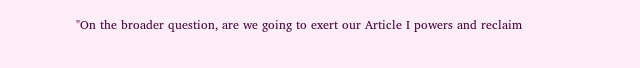"On the broader question, are we going to exert our Article I powers and reclaim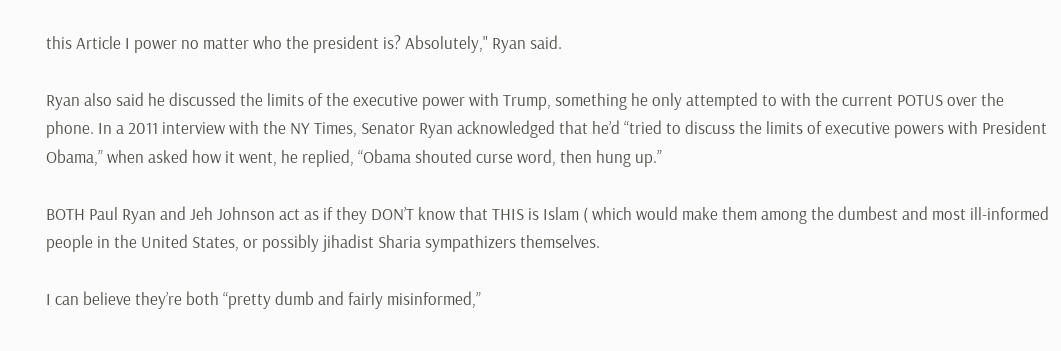this Article I power no matter who the president is? Absolutely," Ryan said.

Ryan also said he discussed the limits of the executive power with Trump, something he only attempted to with the current POTUS over the phone. In a 2011 interview with the NY Times, Senator Ryan acknowledged that he’d “tried to discuss the limits of executive powers with President Obama,” when asked how it went, he replied, “Obama shouted curse word, then hung up.”

BOTH Paul Ryan and Jeh Johnson act as if they DON’T know that THIS is Islam ( which would make them among the dumbest and most ill-informed people in the United States, or possibly jihadist Sharia sympathizers themselves.

I can believe they’re both “pretty dumb and fairly misinformed,”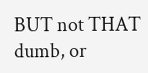BUT not THAT dumb, or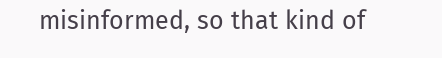misinformed, so that kind of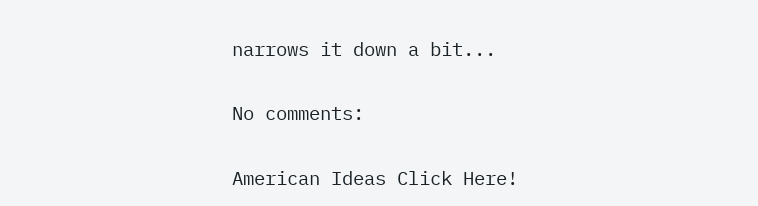narrows it down a bit...

No comments:

American Ideas Click Here!